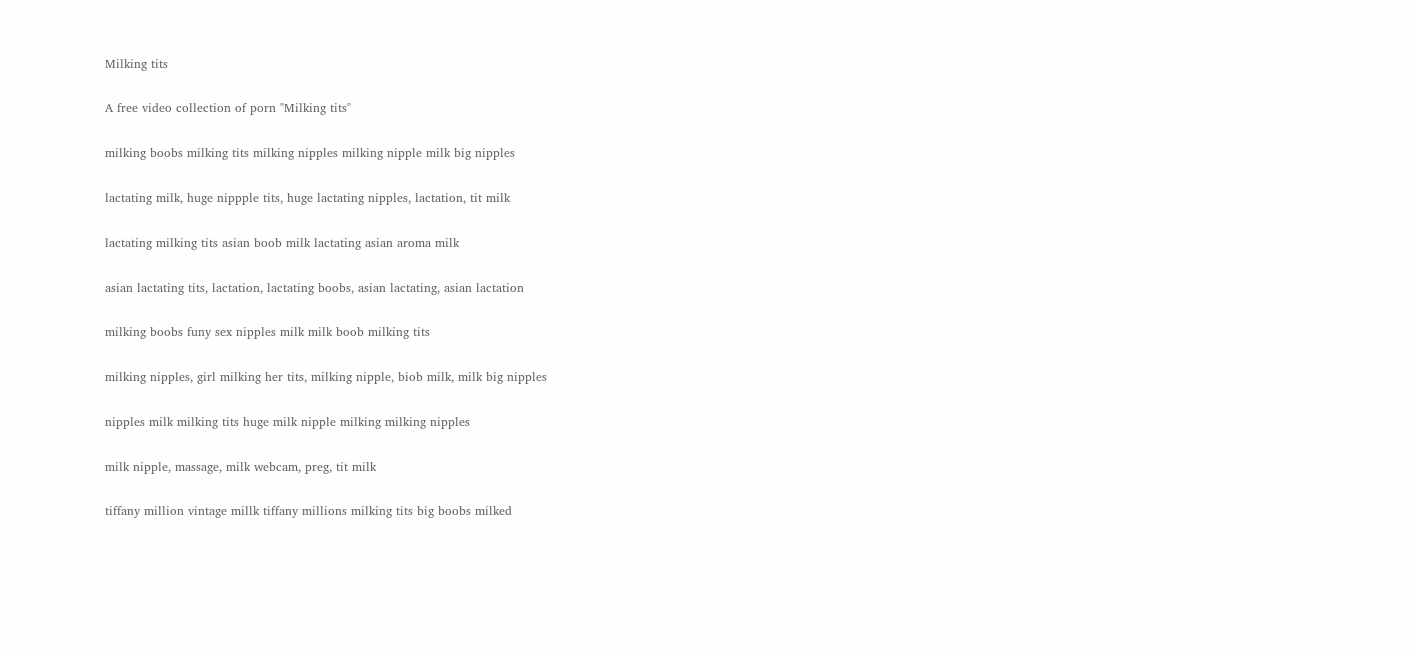Milking tits

A free video collection of porn "Milking tits"

milking boobs milking tits milking nipples milking nipple milk big nipples

lactating milk, huge nippple tits, huge lactating nipples, lactation, tit milk

lactating milking tits asian boob milk lactating asian aroma milk

asian lactating tits, lactation, lactating boobs, asian lactating, asian lactation

milking boobs funy sex nipples milk milk boob milking tits

milking nipples, girl milking her tits, milking nipple, biob milk, milk big nipples

nipples milk milking tits huge milk nipple milking milking nipples

milk nipple, massage, milk webcam, preg, tit milk

tiffany million vintage millk tiffany millions milking tits big boobs milked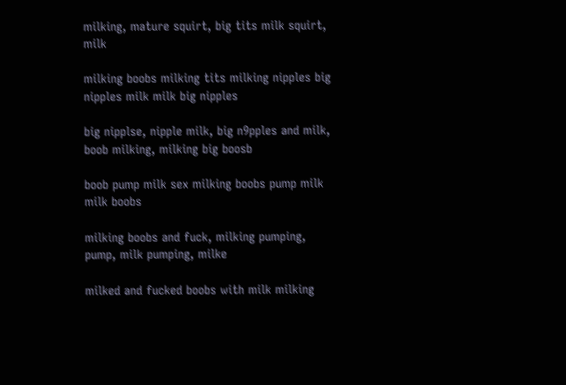milking, mature squirt, big tits milk squirt, milk

milking boobs milking tits milking nipples big nipples milk milk big nipples

big nipplse, nipple milk, big n9pples and milk, boob milking, milking big boosb

boob pump milk sex milking boobs pump milk milk boobs

milking boobs and fuck, milking pumping, pump, milk pumping, milke

milked and fucked boobs with milk milking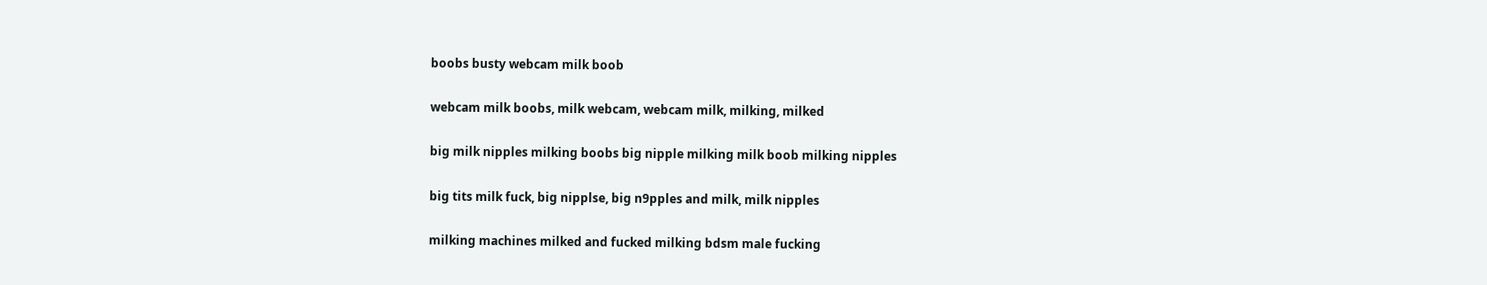boobs busty webcam milk boob

webcam milk boobs, milk webcam, webcam milk, milking, milked

big milk nipples milking boobs big nipple milking milk boob milking nipples

big tits milk fuck, big nipplse, big n9pples and milk, milk nipples

milking machines milked and fucked milking bdsm male fucking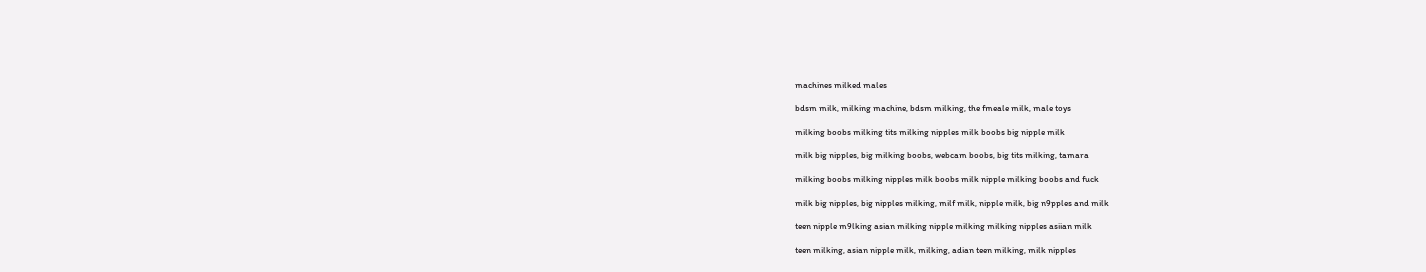machines milked males

bdsm milk, milking machine, bdsm milking, the fmeale milk, male toys

milking boobs milking tits milking nipples milk boobs big nipple milk

milk big nipples, big milking boobs, webcam boobs, big tits milking, tamara

milking boobs milking nipples milk boobs milk nipple milking boobs and fuck

milk big nipples, big nipples milking, milf milk, nipple milk, big n9pples and milk

teen nipple m9lking asian milking nipple milking milking nipples asiian milk

teen milking, asian nipple milk, milking, adian teen milking, milk nipples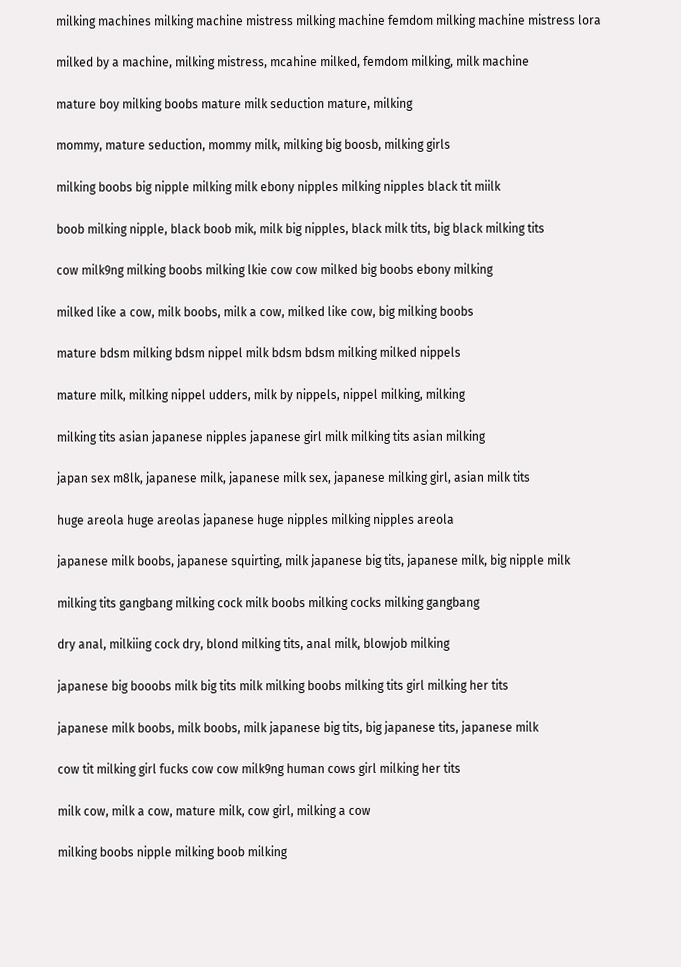milking machines milking machine mistress milking machine femdom milking machine mistress lora

milked by a machine, milking mistress, mcahine milked, femdom milking, milk machine

mature boy milking boobs mature milk seduction mature, milking

mommy, mature seduction, mommy milk, milking big boosb, milking girls

milking boobs big nipple milking milk ebony nipples milking nipples black tit miilk

boob milking nipple, black boob mik, milk big nipples, black milk tits, big black milking tits

cow milk9ng milking boobs milking lkie cow cow milked big boobs ebony milking

milked like a cow, milk boobs, milk a cow, milked like cow, big milking boobs

mature bdsm milking bdsm nippel milk bdsm bdsm milking milked nippels

mature milk, milking nippel udders, milk by nippels, nippel milking, milking

milking tits asian japanese nipples japanese girl milk milking tits asian milking

japan sex m8lk, japanese milk, japanese milk sex, japanese milking girl, asian milk tits

huge areola huge areolas japanese huge nipples milking nipples areola

japanese milk boobs, japanese squirting, milk japanese big tits, japanese milk, big nipple milk

milking tits gangbang milking cock milk boobs milking cocks milking gangbang

dry anal, milkiing cock dry, blond milking tits, anal milk, blowjob milking

japanese big booobs milk big tits milk milking boobs milking tits girl milking her tits

japanese milk boobs, milk boobs, milk japanese big tits, big japanese tits, japanese milk

cow tit milking girl fucks cow cow milk9ng human cows girl milking her tits

milk cow, milk a cow, mature milk, cow girl, milking a cow

milking boobs nipple milking boob milking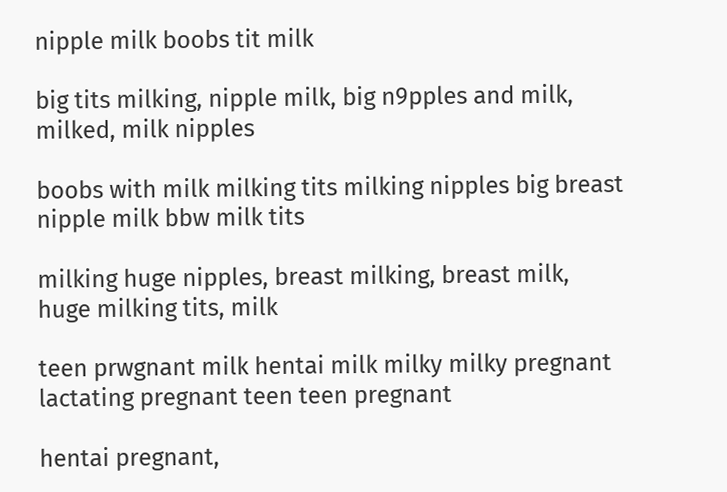nipple milk boobs tit milk

big tits milking, nipple milk, big n9pples and milk, milked, milk nipples

boobs with milk milking tits milking nipples big breast nipple milk bbw milk tits

milking huge nipples, breast milking, breast milk, huge milking tits, milk

teen prwgnant milk hentai milk milky milky pregnant lactating pregnant teen teen pregnant

hentai pregnant,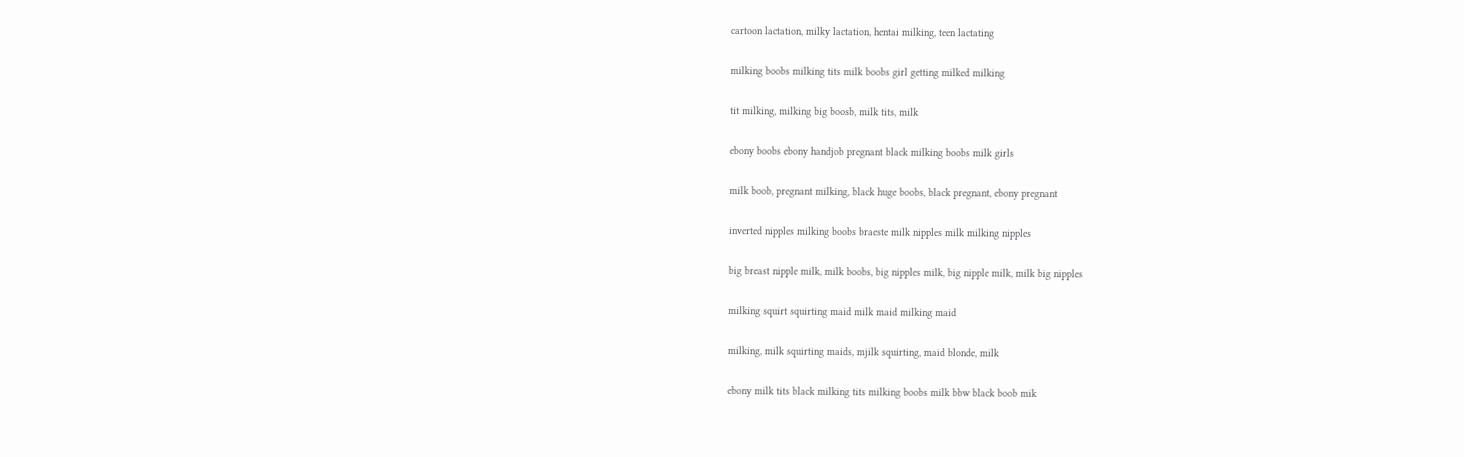cartoon lactation, milky lactation, hentai milking, teen lactating

milking boobs milking tits milk boobs girl getting milked milking

tit milking, milking big boosb, milk tits, milk

ebony boobs ebony handjob pregnant black milking boobs milk girls

milk boob, pregnant milking, black huge boobs, black pregnant, ebony pregnant

inverted nipples milking boobs braeste milk nipples milk milking nipples

big breast nipple milk, milk boobs, big nipples milk, big nipple milk, milk big nipples

milking squirt squirting maid milk maid milking maid

milking, milk squirting maids, mjilk squirting, maid blonde, milk

ebony milk tits black milking tits milking boobs milk bbw black boob mik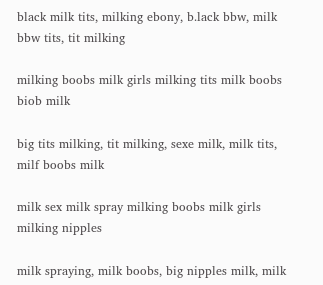black milk tits, milking ebony, b.lack bbw, milk bbw tits, tit milking

milking boobs milk girls milking tits milk boobs biob milk

big tits milking, tit milking, sexe milk, milk tits, milf boobs milk

milk sex milk spray milking boobs milk girls milking nipples

milk spraying, milk boobs, big nipples milk, milk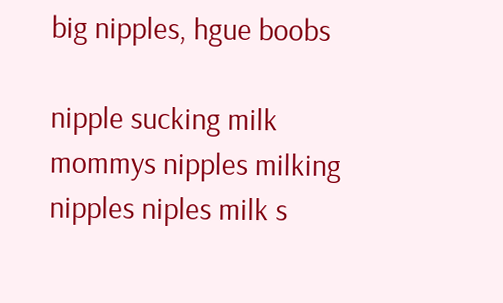big nipples, hgue boobs

nipple sucking milk mommys nipples milking nipples niples milk s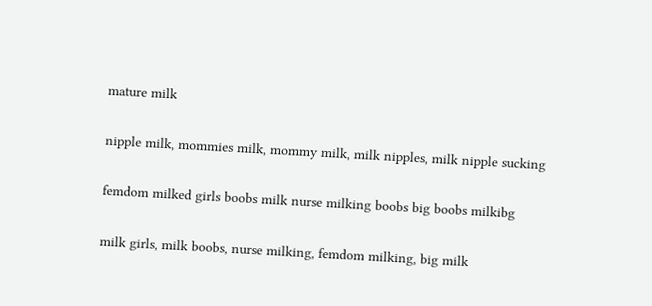mature milk

nipple milk, mommies milk, mommy milk, milk nipples, milk nipple sucking

femdom milked girls boobs milk nurse milking boobs big boobs milkibg

milk girls, milk boobs, nurse milking, femdom milking, big milk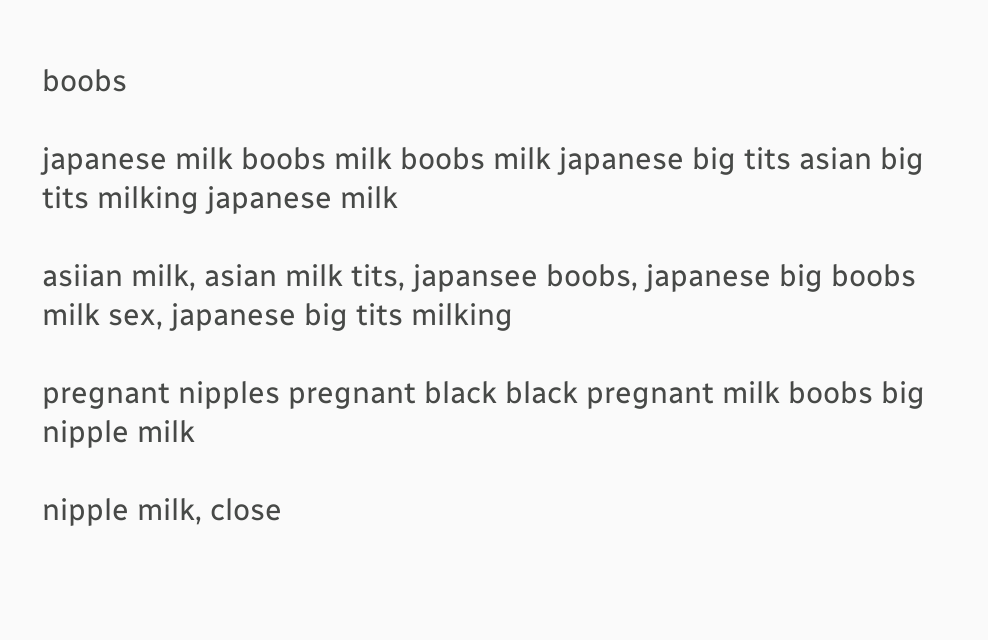boobs

japanese milk boobs milk boobs milk japanese big tits asian big tits milking japanese milk

asiian milk, asian milk tits, japansee boobs, japanese big boobs milk sex, japanese big tits milking

pregnant nipples pregnant black black pregnant milk boobs big nipple milk

nipple milk, close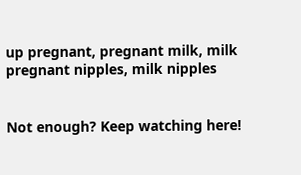up pregnant, pregnant milk, milk pregnant nipples, milk nipples


Not enough? Keep watching here!